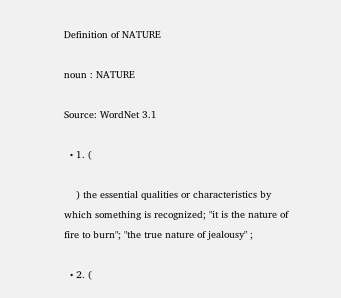Definition of NATURE

noun : NATURE

Source: WordNet 3.1

  • 1. (

    ) the essential qualities or characteristics by which something is recognized; "it is the nature of fire to burn"; "the true nature of jealousy" ;

  • 2. (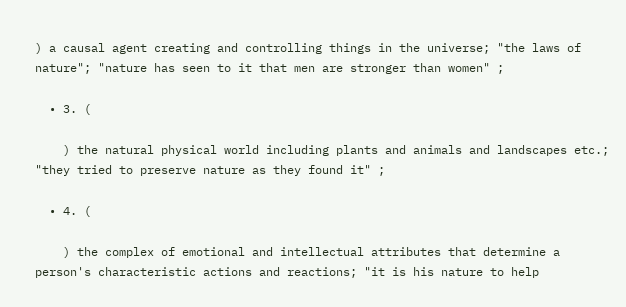) a causal agent creating and controlling things in the universe; "the laws of nature"; "nature has seen to it that men are stronger than women" ;

  • 3. (

    ) the natural physical world including plants and animals and landscapes etc.; "they tried to preserve nature as they found it" ;

  • 4. (

    ) the complex of emotional and intellectual attributes that determine a person's characteristic actions and reactions; "it is his nature to help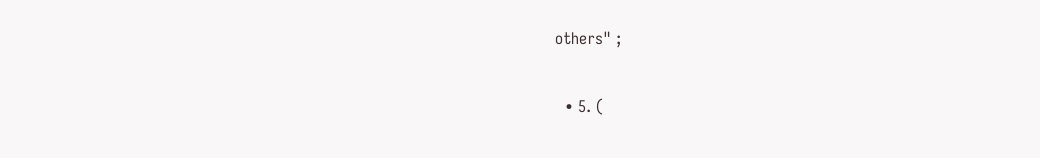others" ;

  • 5. (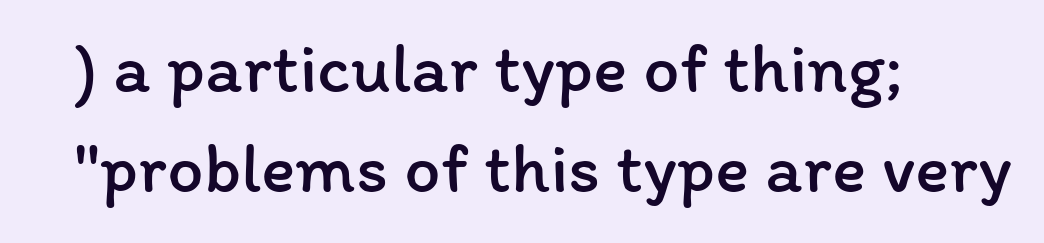) a particular type of thing; "problems of this type are very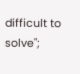difficult to solve";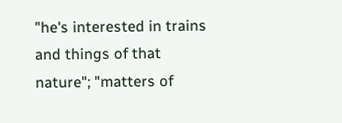"he's interested in trains and things of that nature"; "matters of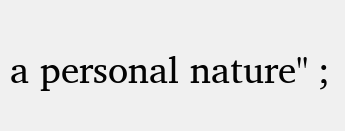a personal nature" ;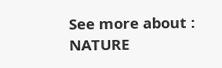See more about : NATURE